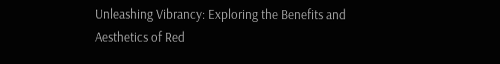Unleashing Vibrancy: Exploring the Benefits and Aesthetics of Red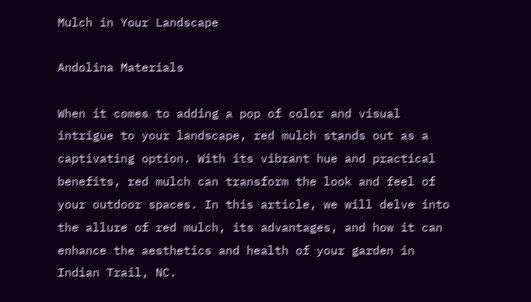Mulch in Your Landscape

Andolina Materials

When it comes to adding a pop of color and visual intrigue to your landscape, red mulch stands out as a captivating option. With its vibrant hue and practical benefits, red mulch can transform the look and feel of your outdoor spaces. In this article, we will delve into the allure of red mulch, its advantages, and how it can enhance the aesthetics and health of your garden in Indian Trail, NC.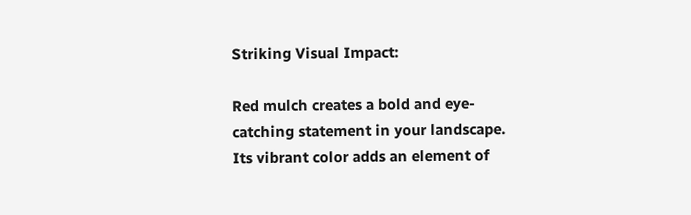Striking Visual Impact:

Red mulch creates a bold and eye-catching statement in your landscape. Its vibrant color adds an element of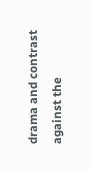drama and contrast against the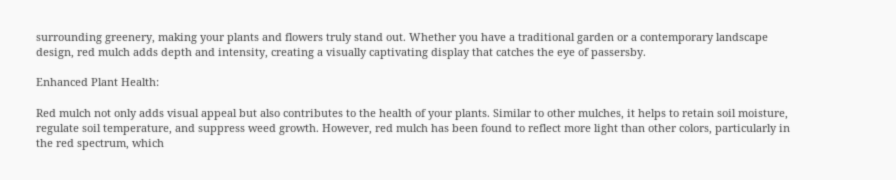surrounding greenery, making your plants and flowers truly stand out. Whether you have a traditional garden or a contemporary landscape design, red mulch adds depth and intensity, creating a visually captivating display that catches the eye of passersby.

Enhanced Plant Health:

Red mulch not only adds visual appeal but also contributes to the health of your plants. Similar to other mulches, it helps to retain soil moisture, regulate soil temperature, and suppress weed growth. However, red mulch has been found to reflect more light than other colors, particularly in the red spectrum, which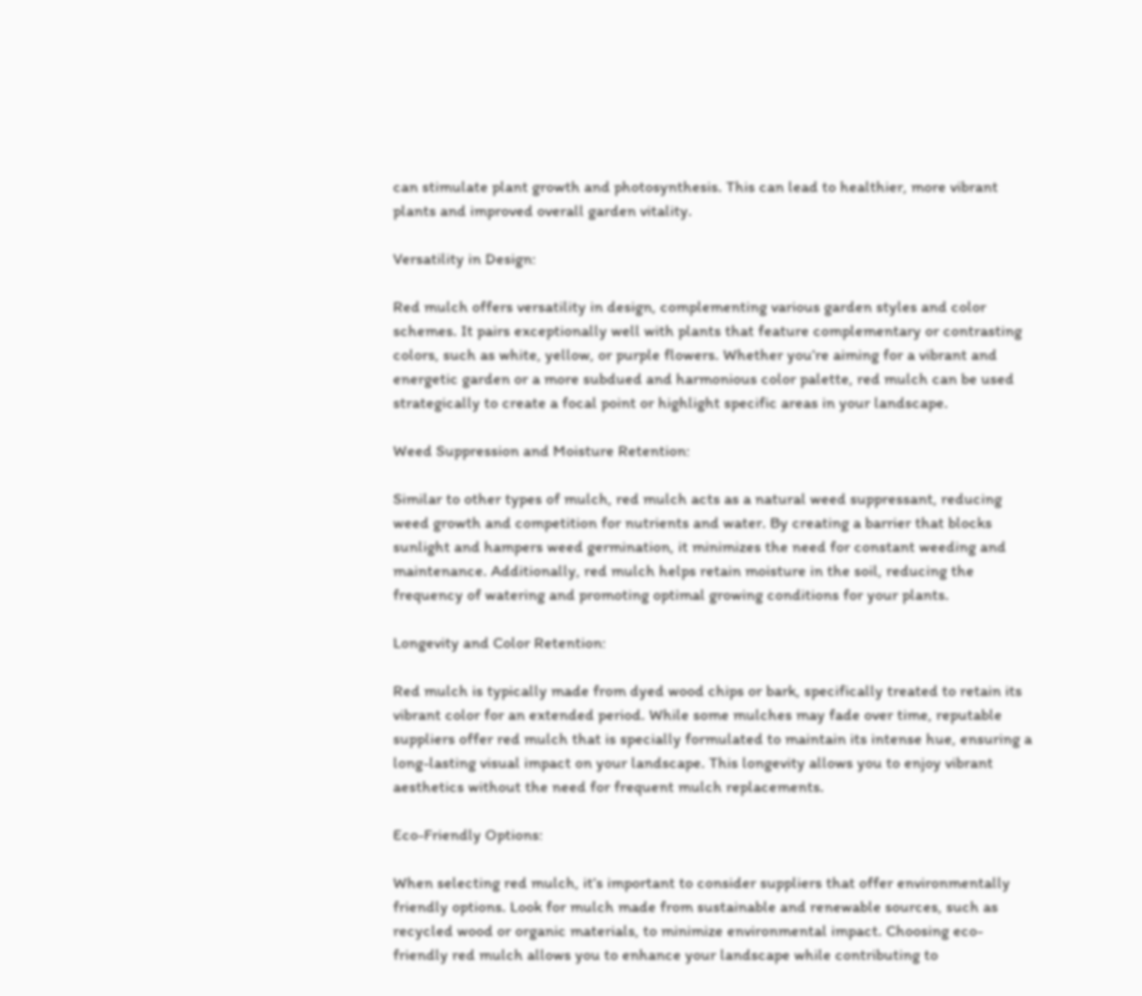can stimulate plant growth and photosynthesis. This can lead to healthier, more vibrant plants and improved overall garden vitality.

Versatility in Design:

Red mulch offers versatility in design, complementing various garden styles and color schemes. It pairs exceptionally well with plants that feature complementary or contrasting colors, such as white, yellow, or purple flowers. Whether you’re aiming for a vibrant and energetic garden or a more subdued and harmonious color palette, red mulch can be used strategically to create a focal point or highlight specific areas in your landscape.

Weed Suppression and Moisture Retention:

Similar to other types of mulch, red mulch acts as a natural weed suppressant, reducing weed growth and competition for nutrients and water. By creating a barrier that blocks sunlight and hampers weed germination, it minimizes the need for constant weeding and maintenance. Additionally, red mulch helps retain moisture in the soil, reducing the frequency of watering and promoting optimal growing conditions for your plants.

Longevity and Color Retention:

Red mulch is typically made from dyed wood chips or bark, specifically treated to retain its vibrant color for an extended period. While some mulches may fade over time, reputable suppliers offer red mulch that is specially formulated to maintain its intense hue, ensuring a long-lasting visual impact on your landscape. This longevity allows you to enjoy vibrant aesthetics without the need for frequent mulch replacements.

Eco-Friendly Options:

When selecting red mulch, it’s important to consider suppliers that offer environmentally friendly options. Look for mulch made from sustainable and renewable sources, such as recycled wood or organic materials, to minimize environmental impact. Choosing eco-friendly red mulch allows you to enhance your landscape while contributing to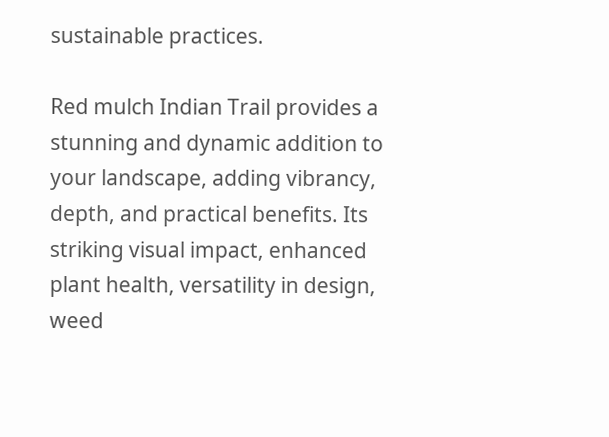sustainable practices.

Red mulch Indian Trail provides a stunning and dynamic addition to your landscape, adding vibrancy, depth, and practical benefits. Its striking visual impact, enhanced plant health, versatility in design, weed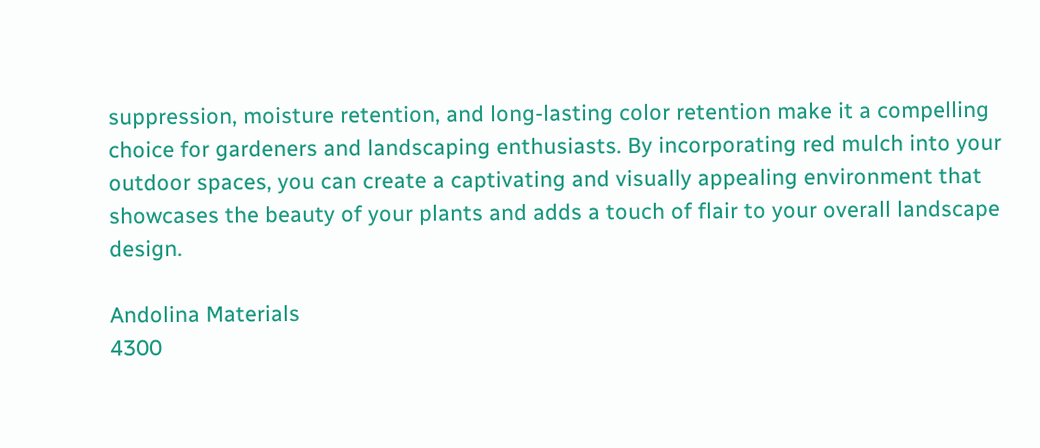suppression, moisture retention, and long-lasting color retention make it a compelling choice for gardeners and landscaping enthusiasts. By incorporating red mulch into your outdoor spaces, you can create a captivating and visually appealing environment that showcases the beauty of your plants and adds a touch of flair to your overall landscape design.

Andolina Materials
4300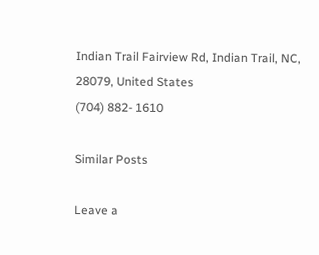Indian Trail Fairview Rd, Indian Trail, NC, 28079, United States
(704) 882- 1610

Similar Posts

Leave a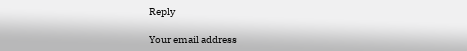Reply

Your email address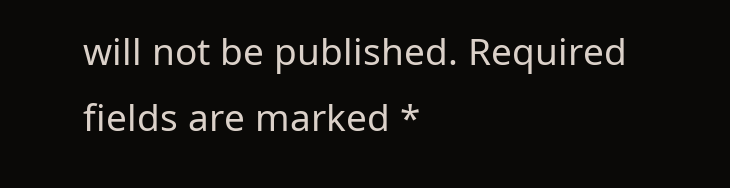will not be published. Required fields are marked *